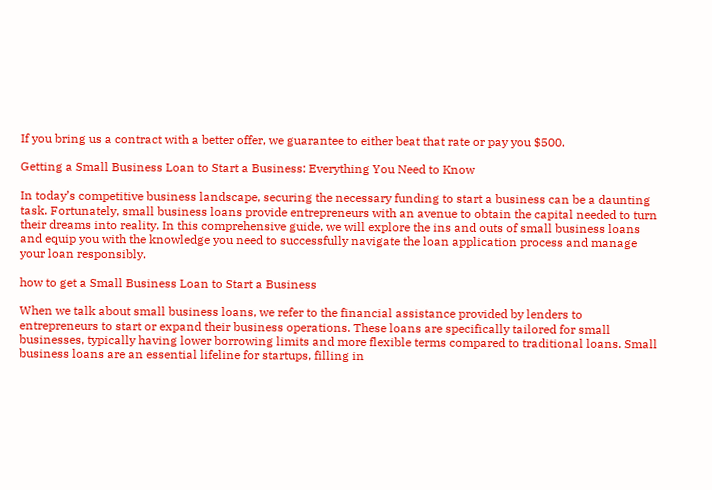If you bring us a contract with a better offer, we guarantee to either beat that rate or pay you $500.

Getting a Small Business Loan to Start a Business: Everything You Need to Know

In today’s competitive business landscape, securing the necessary funding to start a business can be a daunting task. Fortunately, small business loans provide entrepreneurs with an avenue to obtain the capital needed to turn their dreams into reality. In this comprehensive guide, we will explore the ins and outs of small business loans and equip you with the knowledge you need to successfully navigate the loan application process and manage your loan responsibly.

how to get a Small Business Loan to Start a Business

When we talk about small business loans, we refer to the financial assistance provided by lenders to entrepreneurs to start or expand their business operations. These loans are specifically tailored for small businesses, typically having lower borrowing limits and more flexible terms compared to traditional loans. Small business loans are an essential lifeline for startups, filling in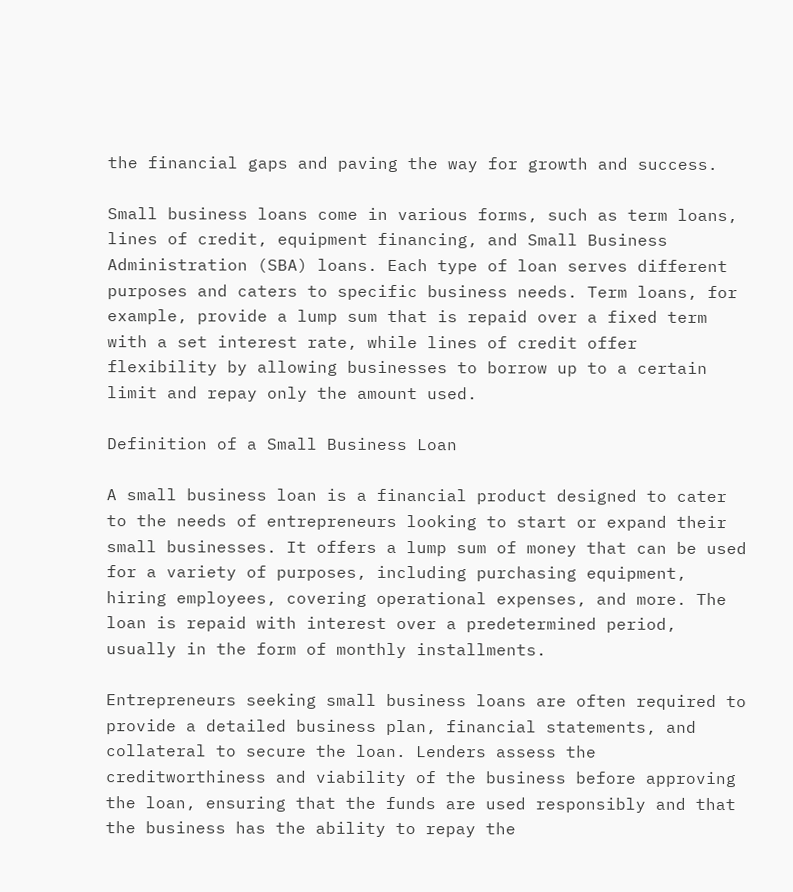the financial gaps and paving the way for growth and success.

Small business loans come in various forms, such as term loans, lines of credit, equipment financing, and Small Business Administration (SBA) loans. Each type of loan serves different purposes and caters to specific business needs. Term loans, for example, provide a lump sum that is repaid over a fixed term with a set interest rate, while lines of credit offer flexibility by allowing businesses to borrow up to a certain limit and repay only the amount used.

Definition of a Small Business Loan

A small business loan is a financial product designed to cater to the needs of entrepreneurs looking to start or expand their small businesses. It offers a lump sum of money that can be used for a variety of purposes, including purchasing equipment, hiring employees, covering operational expenses, and more. The loan is repaid with interest over a predetermined period, usually in the form of monthly installments.

Entrepreneurs seeking small business loans are often required to provide a detailed business plan, financial statements, and collateral to secure the loan. Lenders assess the creditworthiness and viability of the business before approving the loan, ensuring that the funds are used responsibly and that the business has the ability to repay the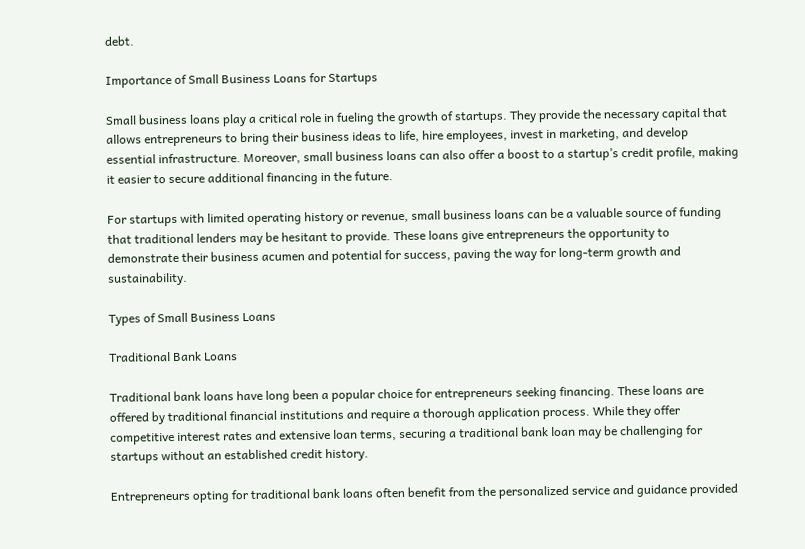debt.

Importance of Small Business Loans for Startups

Small business loans play a critical role in fueling the growth of startups. They provide the necessary capital that allows entrepreneurs to bring their business ideas to life, hire employees, invest in marketing, and develop essential infrastructure. Moreover, small business loans can also offer a boost to a startup’s credit profile, making it easier to secure additional financing in the future.

For startups with limited operating history or revenue, small business loans can be a valuable source of funding that traditional lenders may be hesitant to provide. These loans give entrepreneurs the opportunity to demonstrate their business acumen and potential for success, paving the way for long-term growth and sustainability.

Types of Small Business Loans

Traditional Bank Loans

Traditional bank loans have long been a popular choice for entrepreneurs seeking financing. These loans are offered by traditional financial institutions and require a thorough application process. While they offer competitive interest rates and extensive loan terms, securing a traditional bank loan may be challenging for startups without an established credit history.

Entrepreneurs opting for traditional bank loans often benefit from the personalized service and guidance provided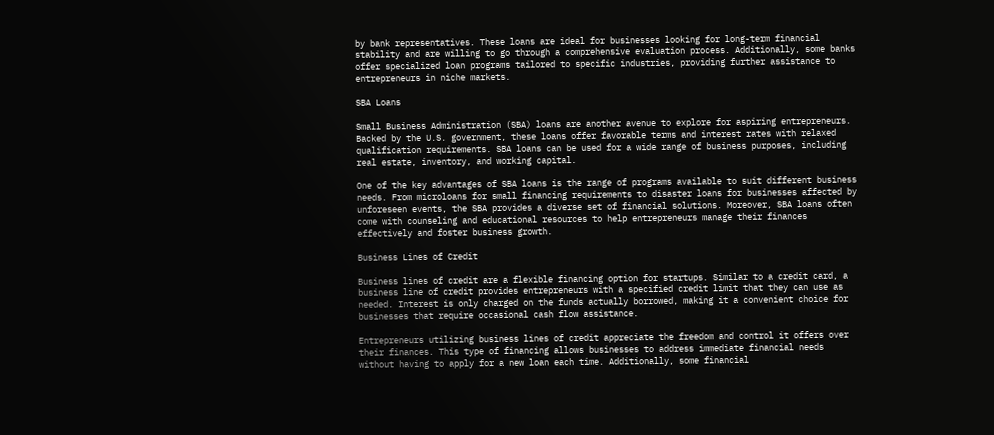by bank representatives. These loans are ideal for businesses looking for long-term financial stability and are willing to go through a comprehensive evaluation process. Additionally, some banks offer specialized loan programs tailored to specific industries, providing further assistance to entrepreneurs in niche markets.

SBA Loans

Small Business Administration (SBA) loans are another avenue to explore for aspiring entrepreneurs. Backed by the U.S. government, these loans offer favorable terms and interest rates with relaxed qualification requirements. SBA loans can be used for a wide range of business purposes, including real estate, inventory, and working capital.

One of the key advantages of SBA loans is the range of programs available to suit different business needs. From microloans for small financing requirements to disaster loans for businesses affected by unforeseen events, the SBA provides a diverse set of financial solutions. Moreover, SBA loans often come with counseling and educational resources to help entrepreneurs manage their finances effectively and foster business growth.

Business Lines of Credit

Business lines of credit are a flexible financing option for startups. Similar to a credit card, a business line of credit provides entrepreneurs with a specified credit limit that they can use as needed. Interest is only charged on the funds actually borrowed, making it a convenient choice for businesses that require occasional cash flow assistance.

Entrepreneurs utilizing business lines of credit appreciate the freedom and control it offers over their finances. This type of financing allows businesses to address immediate financial needs without having to apply for a new loan each time. Additionally, some financial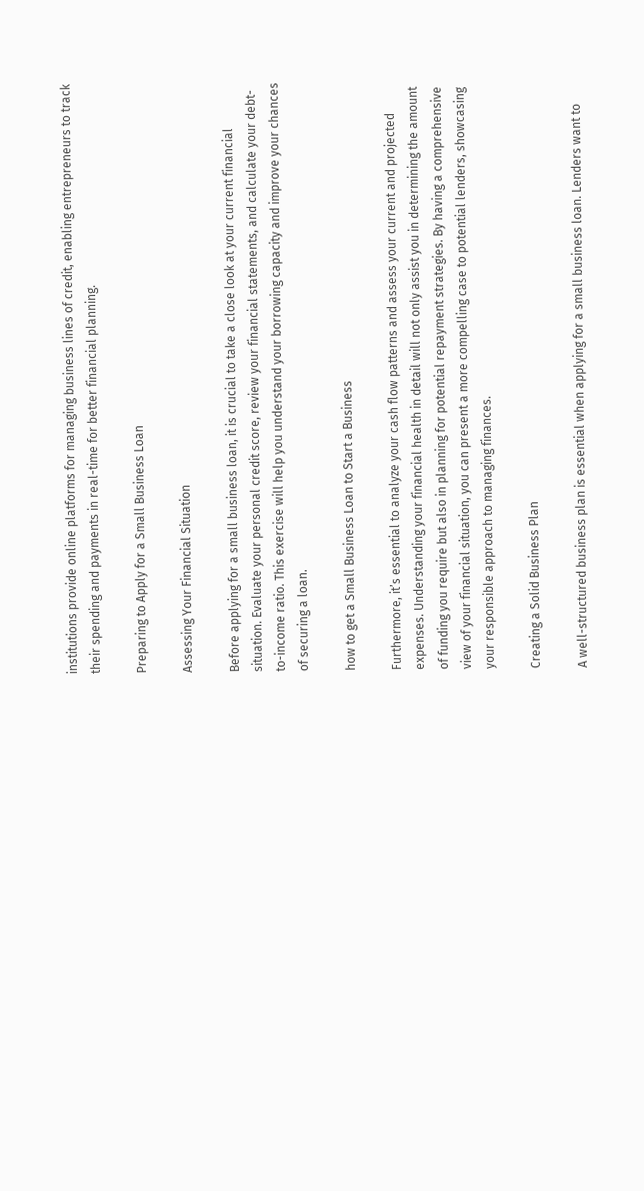institutions provide online platforms for managing business lines of credit, enabling entrepreneurs to track their spending and payments in real-time for better financial planning.

Preparing to Apply for a Small Business Loan

Assessing Your Financial Situation

Before applying for a small business loan, it is crucial to take a close look at your current financial situation. Evaluate your personal credit score, review your financial statements, and calculate your debt-to-income ratio. This exercise will help you understand your borrowing capacity and improve your chances of securing a loan.

how to get a Small Business Loan to Start a Business

Furthermore, it’s essential to analyze your cash flow patterns and assess your current and projected expenses. Understanding your financial health in detail will not only assist you in determining the amount of funding you require but also in planning for potential repayment strategies. By having a comprehensive view of your financial situation, you can present a more compelling case to potential lenders, showcasing your responsible approach to managing finances.

Creating a Solid Business Plan

A well-structured business plan is essential when applying for a small business loan. Lenders want to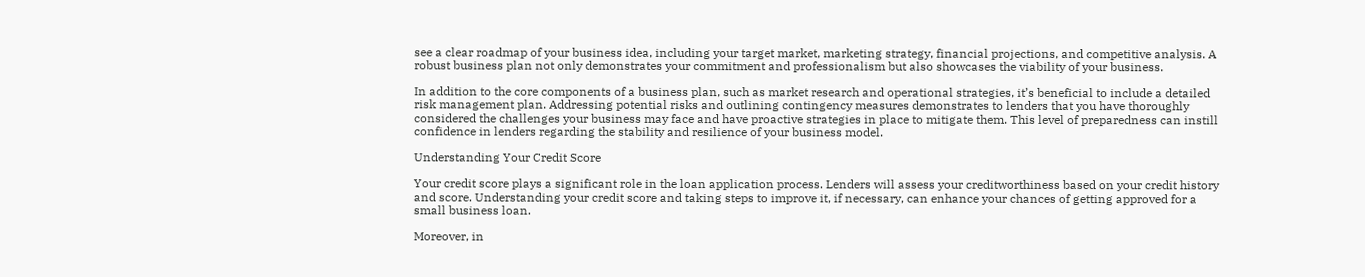see a clear roadmap of your business idea, including your target market, marketing strategy, financial projections, and competitive analysis. A robust business plan not only demonstrates your commitment and professionalism but also showcases the viability of your business.

In addition to the core components of a business plan, such as market research and operational strategies, it’s beneficial to include a detailed risk management plan. Addressing potential risks and outlining contingency measures demonstrates to lenders that you have thoroughly considered the challenges your business may face and have proactive strategies in place to mitigate them. This level of preparedness can instill confidence in lenders regarding the stability and resilience of your business model.

Understanding Your Credit Score

Your credit score plays a significant role in the loan application process. Lenders will assess your creditworthiness based on your credit history and score. Understanding your credit score and taking steps to improve it, if necessary, can enhance your chances of getting approved for a small business loan.

Moreover, in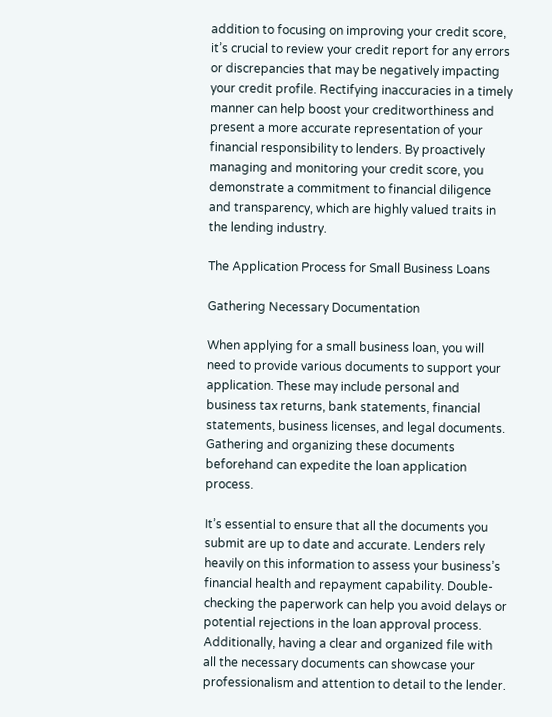addition to focusing on improving your credit score, it’s crucial to review your credit report for any errors or discrepancies that may be negatively impacting your credit profile. Rectifying inaccuracies in a timely manner can help boost your creditworthiness and present a more accurate representation of your financial responsibility to lenders. By proactively managing and monitoring your credit score, you demonstrate a commitment to financial diligence and transparency, which are highly valued traits in the lending industry.

The Application Process for Small Business Loans

Gathering Necessary Documentation

When applying for a small business loan, you will need to provide various documents to support your application. These may include personal and business tax returns, bank statements, financial statements, business licenses, and legal documents. Gathering and organizing these documents beforehand can expedite the loan application process.

It’s essential to ensure that all the documents you submit are up to date and accurate. Lenders rely heavily on this information to assess your business’s financial health and repayment capability. Double-checking the paperwork can help you avoid delays or potential rejections in the loan approval process. Additionally, having a clear and organized file with all the necessary documents can showcase your professionalism and attention to detail to the lender.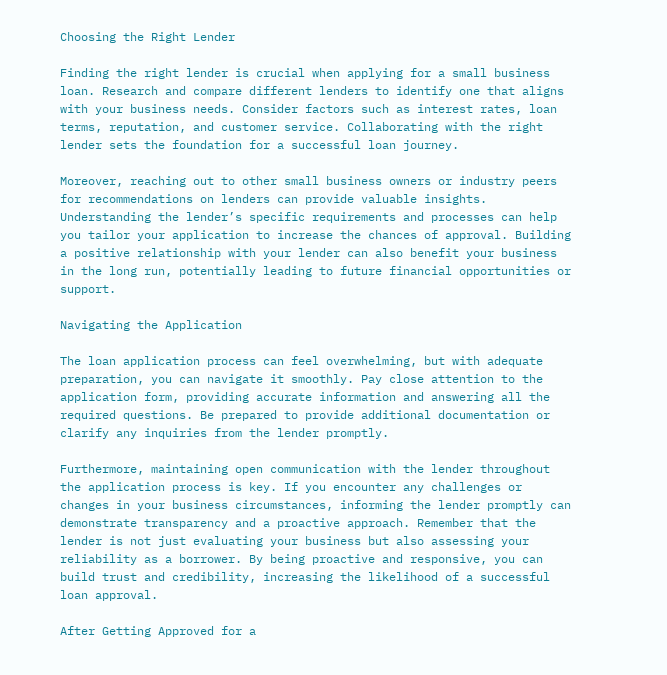Choosing the Right Lender

Finding the right lender is crucial when applying for a small business loan. Research and compare different lenders to identify one that aligns with your business needs. Consider factors such as interest rates, loan terms, reputation, and customer service. Collaborating with the right lender sets the foundation for a successful loan journey.

Moreover, reaching out to other small business owners or industry peers for recommendations on lenders can provide valuable insights. Understanding the lender’s specific requirements and processes can help you tailor your application to increase the chances of approval. Building a positive relationship with your lender can also benefit your business in the long run, potentially leading to future financial opportunities or support.

Navigating the Application

The loan application process can feel overwhelming, but with adequate preparation, you can navigate it smoothly. Pay close attention to the application form, providing accurate information and answering all the required questions. Be prepared to provide additional documentation or clarify any inquiries from the lender promptly.

Furthermore, maintaining open communication with the lender throughout the application process is key. If you encounter any challenges or changes in your business circumstances, informing the lender promptly can demonstrate transparency and a proactive approach. Remember that the lender is not just evaluating your business but also assessing your reliability as a borrower. By being proactive and responsive, you can build trust and credibility, increasing the likelihood of a successful loan approval.

After Getting Approved for a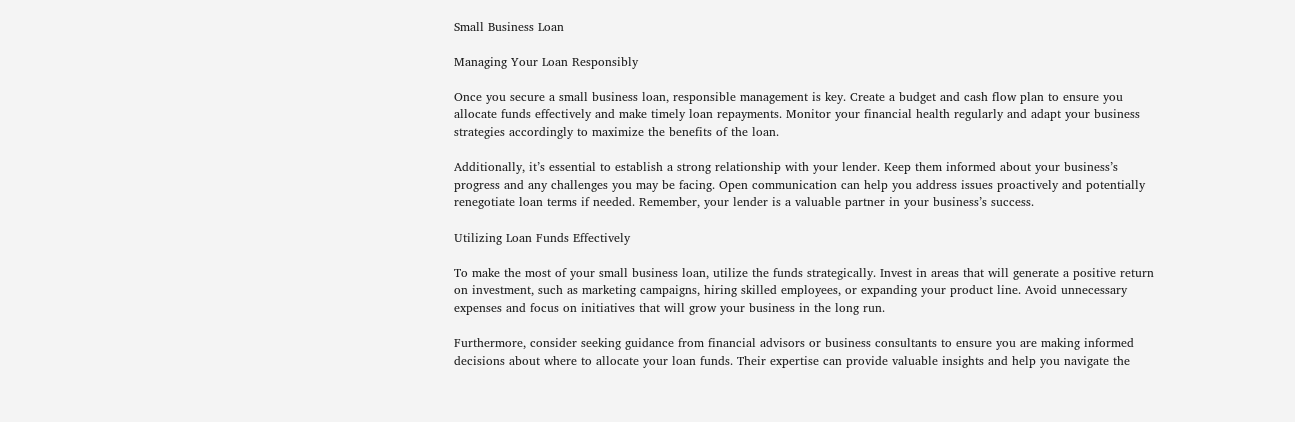Small Business Loan

Managing Your Loan Responsibly

Once you secure a small business loan, responsible management is key. Create a budget and cash flow plan to ensure you allocate funds effectively and make timely loan repayments. Monitor your financial health regularly and adapt your business strategies accordingly to maximize the benefits of the loan.

Additionally, it’s essential to establish a strong relationship with your lender. Keep them informed about your business’s progress and any challenges you may be facing. Open communication can help you address issues proactively and potentially renegotiate loan terms if needed. Remember, your lender is a valuable partner in your business’s success.

Utilizing Loan Funds Effectively

To make the most of your small business loan, utilize the funds strategically. Invest in areas that will generate a positive return on investment, such as marketing campaigns, hiring skilled employees, or expanding your product line. Avoid unnecessary expenses and focus on initiatives that will grow your business in the long run.

Furthermore, consider seeking guidance from financial advisors or business consultants to ensure you are making informed decisions about where to allocate your loan funds. Their expertise can provide valuable insights and help you navigate the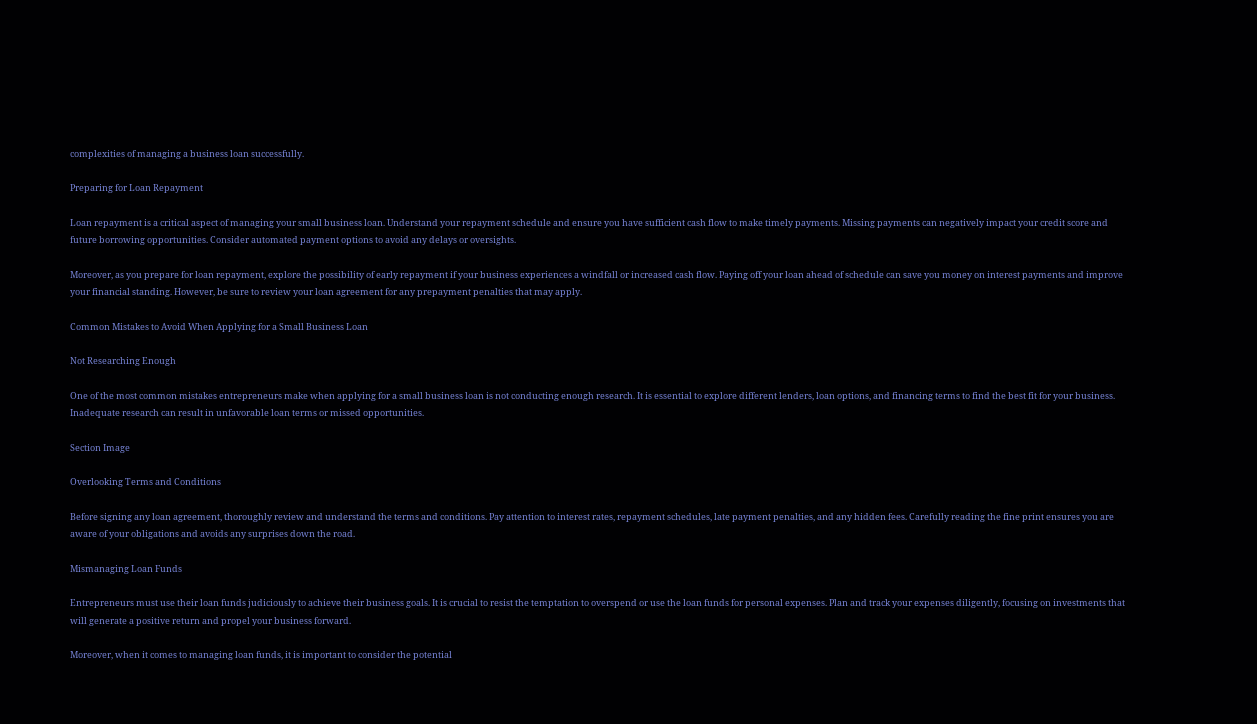complexities of managing a business loan successfully.

Preparing for Loan Repayment

Loan repayment is a critical aspect of managing your small business loan. Understand your repayment schedule and ensure you have sufficient cash flow to make timely payments. Missing payments can negatively impact your credit score and future borrowing opportunities. Consider automated payment options to avoid any delays or oversights.

Moreover, as you prepare for loan repayment, explore the possibility of early repayment if your business experiences a windfall or increased cash flow. Paying off your loan ahead of schedule can save you money on interest payments and improve your financial standing. However, be sure to review your loan agreement for any prepayment penalties that may apply.

Common Mistakes to Avoid When Applying for a Small Business Loan

Not Researching Enough

One of the most common mistakes entrepreneurs make when applying for a small business loan is not conducting enough research. It is essential to explore different lenders, loan options, and financing terms to find the best fit for your business. Inadequate research can result in unfavorable loan terms or missed opportunities.

Section Image

Overlooking Terms and Conditions

Before signing any loan agreement, thoroughly review and understand the terms and conditions. Pay attention to interest rates, repayment schedules, late payment penalties, and any hidden fees. Carefully reading the fine print ensures you are aware of your obligations and avoids any surprises down the road.

Mismanaging Loan Funds

Entrepreneurs must use their loan funds judiciously to achieve their business goals. It is crucial to resist the temptation to overspend or use the loan funds for personal expenses. Plan and track your expenses diligently, focusing on investments that will generate a positive return and propel your business forward.

Moreover, when it comes to managing loan funds, it is important to consider the potential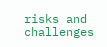risks and challenges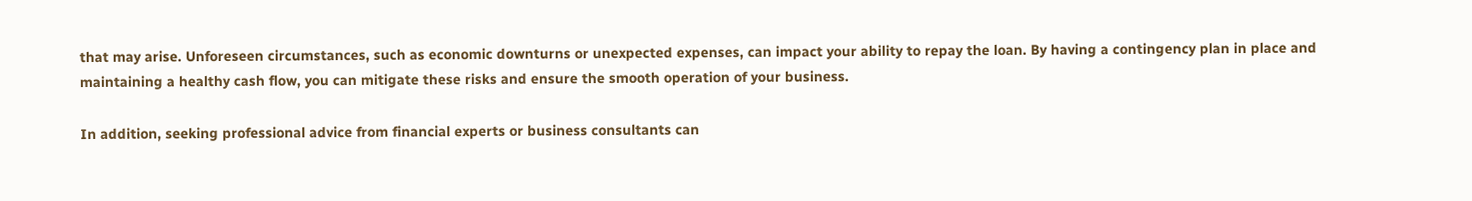that may arise. Unforeseen circumstances, such as economic downturns or unexpected expenses, can impact your ability to repay the loan. By having a contingency plan in place and maintaining a healthy cash flow, you can mitigate these risks and ensure the smooth operation of your business.

In addition, seeking professional advice from financial experts or business consultants can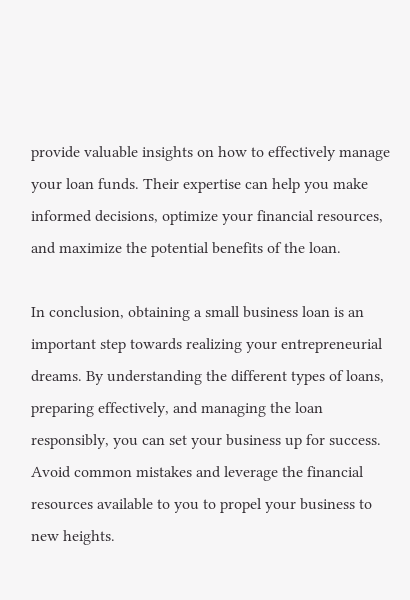provide valuable insights on how to effectively manage your loan funds. Their expertise can help you make informed decisions, optimize your financial resources, and maximize the potential benefits of the loan.

In conclusion, obtaining a small business loan is an important step towards realizing your entrepreneurial dreams. By understanding the different types of loans, preparing effectively, and managing the loan responsibly, you can set your business up for success. Avoid common mistakes and leverage the financial resources available to you to propel your business to new heights.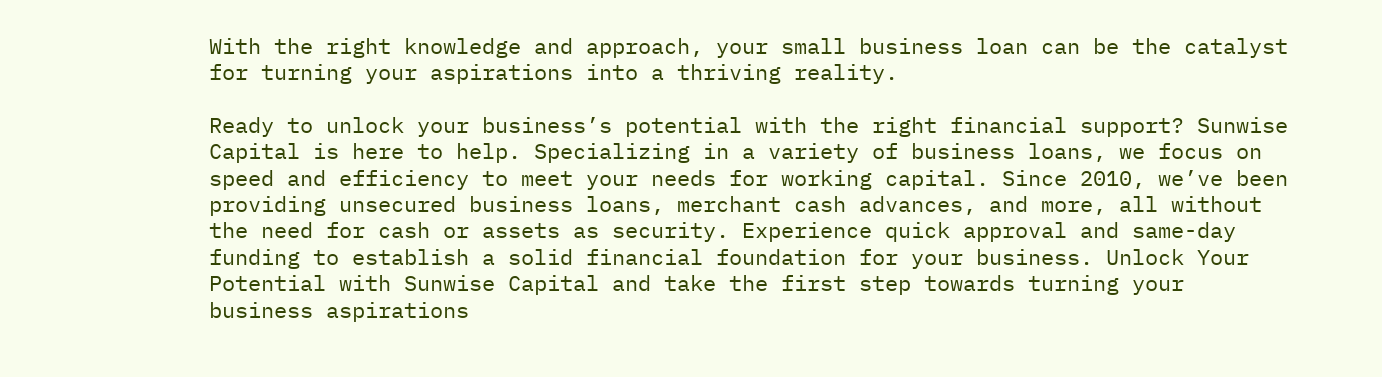With the right knowledge and approach, your small business loan can be the catalyst for turning your aspirations into a thriving reality.

Ready to unlock your business’s potential with the right financial support? Sunwise Capital is here to help. Specializing in a variety of business loans, we focus on speed and efficiency to meet your needs for working capital. Since 2010, we’ve been providing unsecured business loans, merchant cash advances, and more, all without the need for cash or assets as security. Experience quick approval and same-day funding to establish a solid financial foundation for your business. Unlock Your Potential with Sunwise Capital and take the first step towards turning your business aspirations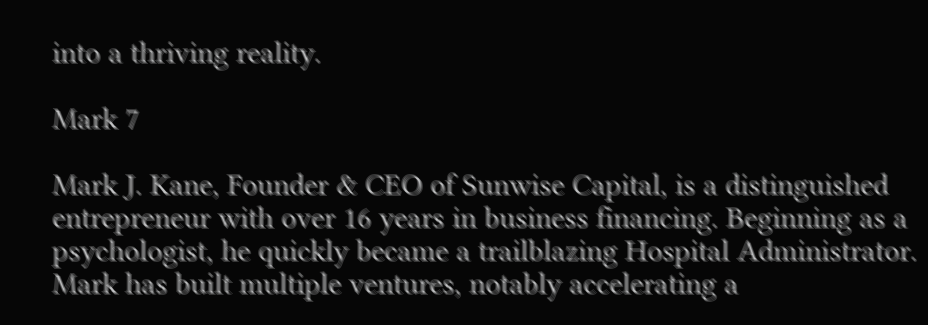into a thriving reality.

Mark 7

Mark J. Kane, Founder & CEO of Sunwise Capital, is a distinguished entrepreneur with over 16 years in business financing. Beginning as a psychologist, he quickly became a trailblazing Hospital Administrator. Mark has built multiple ventures, notably accelerating a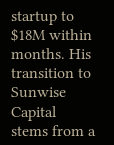startup to $18M within months. His transition to Sunwise Capital stems from a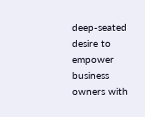deep-seated desire to empower business owners with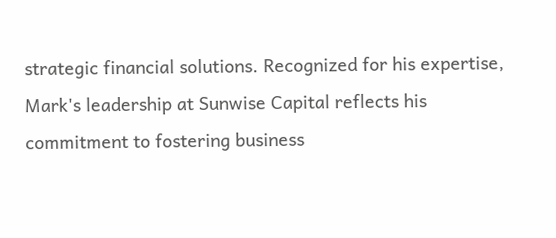strategic financial solutions. Recognized for his expertise, Mark's leadership at Sunwise Capital reflects his commitment to fostering business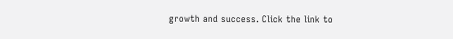growth and success. Click the link to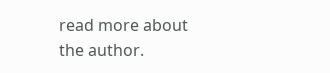read more about the author.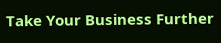Take Your Business Further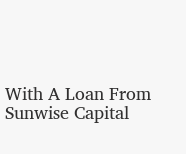With A Loan From Sunwise Capital